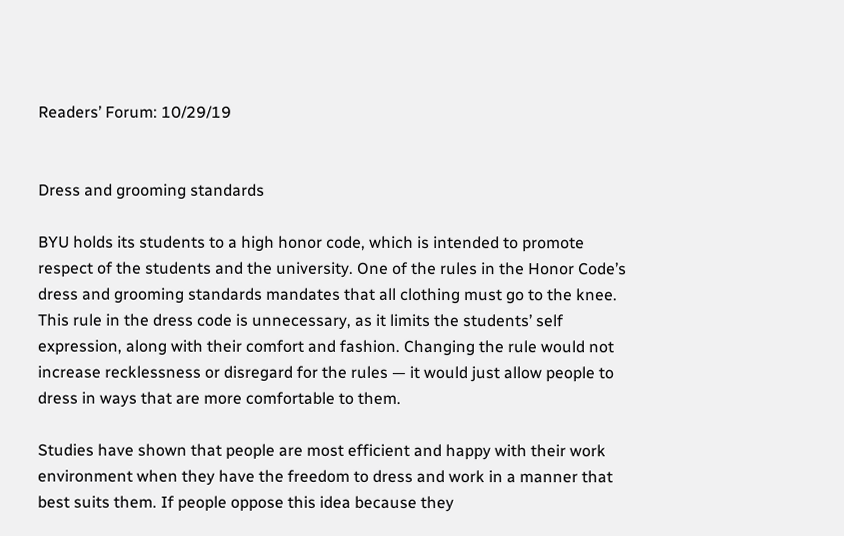Readers’ Forum: 10/29/19


Dress and grooming standards

BYU holds its students to a high honor code, which is intended to promote respect of the students and the university. One of the rules in the Honor Code’s dress and grooming standards mandates that all clothing must go to the knee. This rule in the dress code is unnecessary, as it limits the students’ self expression, along with their comfort and fashion. Changing the rule would not increase recklessness or disregard for the rules — it would just allow people to dress in ways that are more comfortable to them.

Studies have shown that people are most efficient and happy with their work environment when they have the freedom to dress and work in a manner that best suits them. If people oppose this idea because they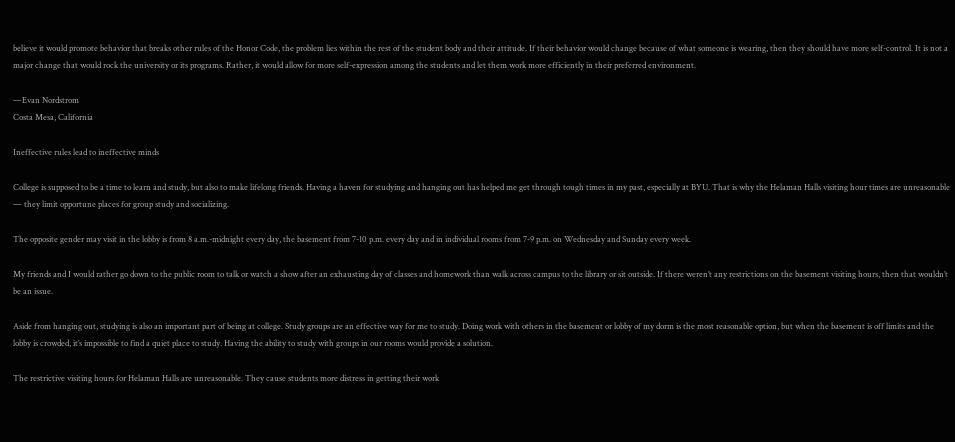believe it would promote behavior that breaks other rules of the Honor Code, the problem lies within the rest of the student body and their attitude. If their behavior would change because of what someone is wearing, then they should have more self-control. It is not a major change that would rock the university or its programs. Rather, it would allow for more self-expression among the students and let them work more efficiently in their preferred environment.

—Evan Nordstrom
Costa Mesa, California

Ineffective rules lead to ineffective minds

College is supposed to be a time to learn and study, but also to make lifelong friends. Having a haven for studying and hanging out has helped me get through tough times in my past, especially at BYU. That is why the Helaman Halls visiting hour times are unreasonable — they limit opportune places for group study and socializing.

The opposite gender may visit in the lobby is from 8 a.m.-midnight every day, the basement from 7-10 p.m. every day and in individual rooms from 7-9 p.m. on Wednesday and Sunday every week.

My friends and I would rather go down to the public room to talk or watch a show after an exhausting day of classes and homework than walk across campus to the library or sit outside. If there weren’t any restrictions on the basement visiting hours, then that wouldn’t be an issue.

Aside from hanging out, studying is also an important part of being at college. Study groups are an effective way for me to study. Doing work with others in the basement or lobby of my dorm is the most reasonable option, but when the basement is off limits and the lobby is crowded, it’s impossible to find a quiet place to study. Having the ability to study with groups in our rooms would provide a solution.

The restrictive visiting hours for Helaman Halls are unreasonable. They cause students more distress in getting their work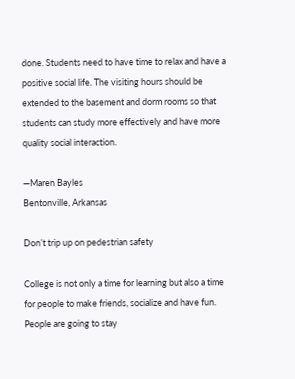done. Students need to have time to relax and have a positive social life. The visiting hours should be extended to the basement and dorm rooms so that students can study more effectively and have more quality social interaction.

—Maren Bayles
Bentonville, Arkansas

Don’t trip up on pedestrian safety

College is not only a time for learning but also a time for people to make friends, socialize and have fun. People are going to stay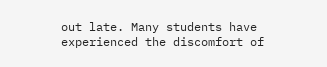out late. Many students have experienced the discomfort of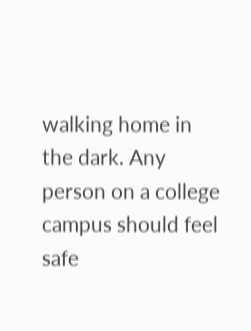walking home in the dark. Any person on a college campus should feel safe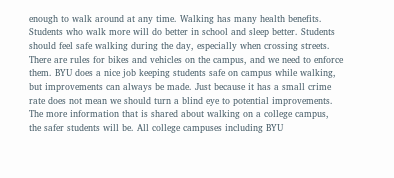enough to walk around at any time. Walking has many health benefits. Students who walk more will do better in school and sleep better. Students should feel safe walking during the day, especially when crossing streets. There are rules for bikes and vehicles on the campus, and we need to enforce them. BYU does a nice job keeping students safe on campus while walking, but improvements can always be made. Just because it has a small crime rate does not mean we should turn a blind eye to potential improvements. The more information that is shared about walking on a college campus, the safer students will be. All college campuses including BYU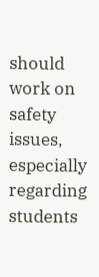should work on safety issues, especially regarding students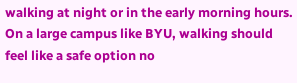walking at night or in the early morning hours. On a large campus like BYU, walking should feel like a safe option no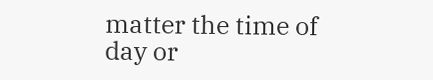matter the time of day or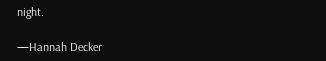night.

—Hannah Decker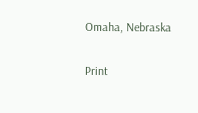Omaha, Nebraska

Print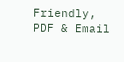Friendly, PDF & Email